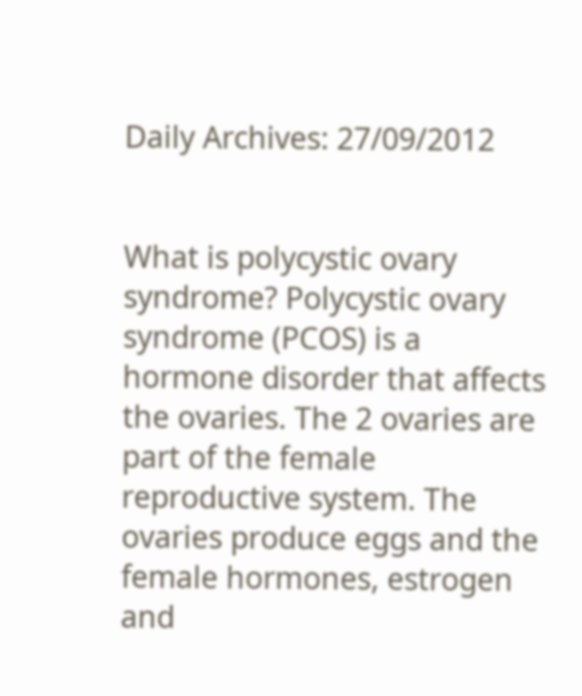Daily Archives: 27/09/2012


What is polycystic ovary syndrome? Polycystic ovary syndrome (PCOS) is a hormone disorder that affects the ovaries. The 2 ovaries are part of the female reproductive system. The ovaries produce eggs and the female hormones, estrogen and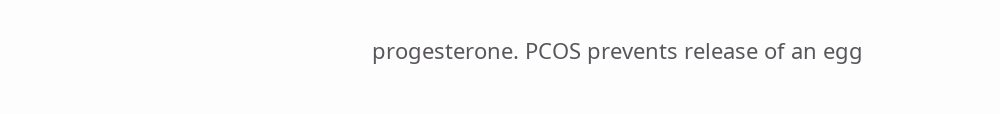progesterone. PCOS prevents release of an egg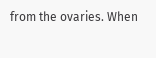from the ovaries. When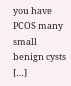you have PCOS many small benign cysts […]